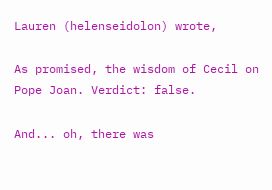Lauren (helenseidolon) wrote,

As promised, the wisdom of Cecil on Pope Joan. Verdict: false.

And... oh, there was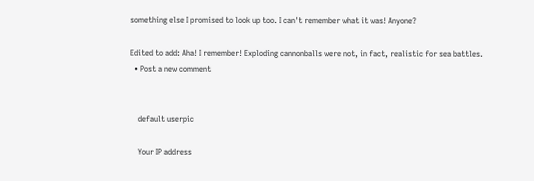something else I promised to look up too. I can't remember what it was! Anyone?

Edited to add: Aha! I remember! Exploding cannonballs were not, in fact, realistic for sea battles.
  • Post a new comment


    default userpic

    Your IP address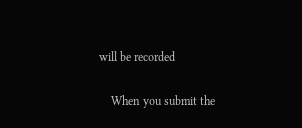will be recorded

    When you submit the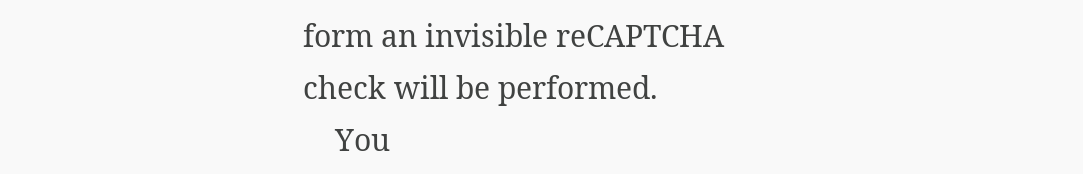form an invisible reCAPTCHA check will be performed.
    You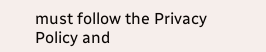must follow the Privacy Policy and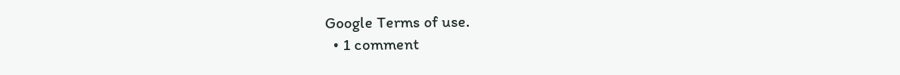Google Terms of use.
  • 1 comment